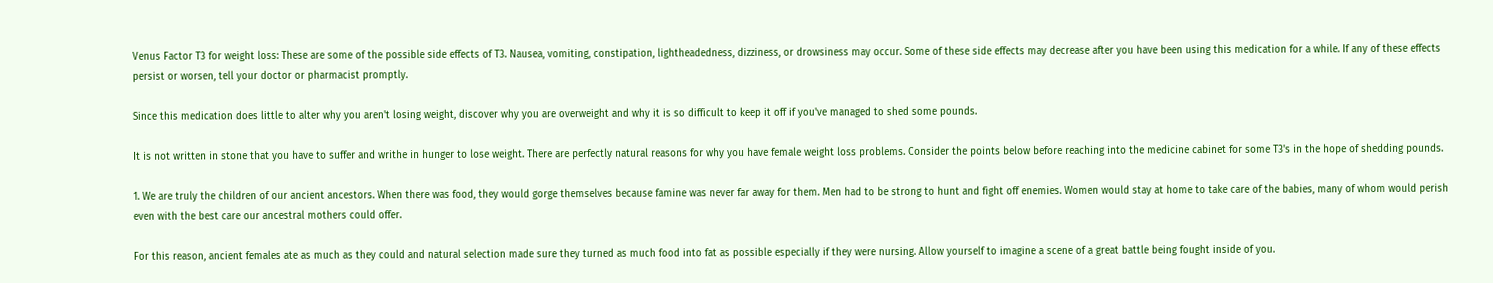Venus Factor T3 for weight loss: These are some of the possible side effects of T3. Nausea, vomiting, constipation, lightheadedness, dizziness, or drowsiness may occur. Some of these side effects may decrease after you have been using this medication for a while. If any of these effects persist or worsen, tell your doctor or pharmacist promptly.

Since this medication does little to alter why you aren't losing weight, discover why you are overweight and why it is so difficult to keep it off if you've managed to shed some pounds.

It is not written in stone that you have to suffer and writhe in hunger to lose weight. There are perfectly natural reasons for why you have female weight loss problems. Consider the points below before reaching into the medicine cabinet for some T3's in the hope of shedding pounds.

1. We are truly the children of our ancient ancestors. When there was food, they would gorge themselves because famine was never far away for them. Men had to be strong to hunt and fight off enemies. Women would stay at home to take care of the babies, many of whom would perish even with the best care our ancestral mothers could offer.

For this reason, ancient females ate as much as they could and natural selection made sure they turned as much food into fat as possible especially if they were nursing. Allow yourself to imagine a scene of a great battle being fought inside of you.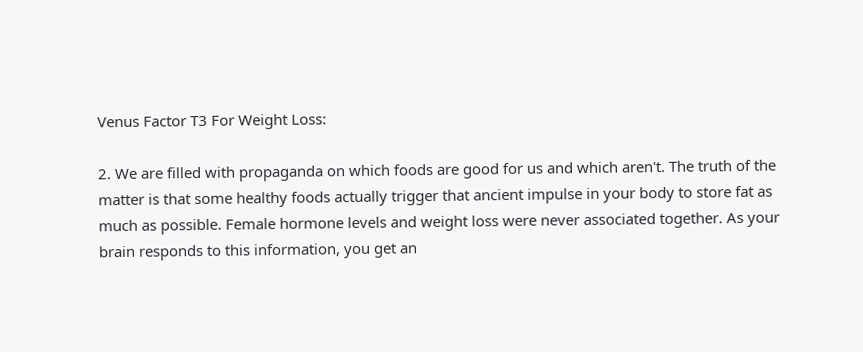Venus Factor T3 For Weight Loss:

2. We are filled with propaganda on which foods are good for us and which aren't. The truth of the matter is that some healthy foods actually trigger that ancient impulse in your body to store fat as much as possible. Female hormone levels and weight loss were never associated together. As your brain responds to this information, you get an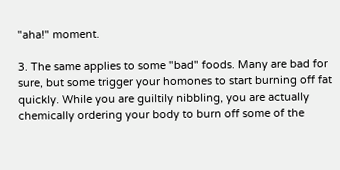"aha!" moment.

3. The same applies to some "bad" foods. Many are bad for sure, but some trigger your homones to start burning off fat quickly. While you are guiltily nibbling, you are actually chemically ordering your body to burn off some of the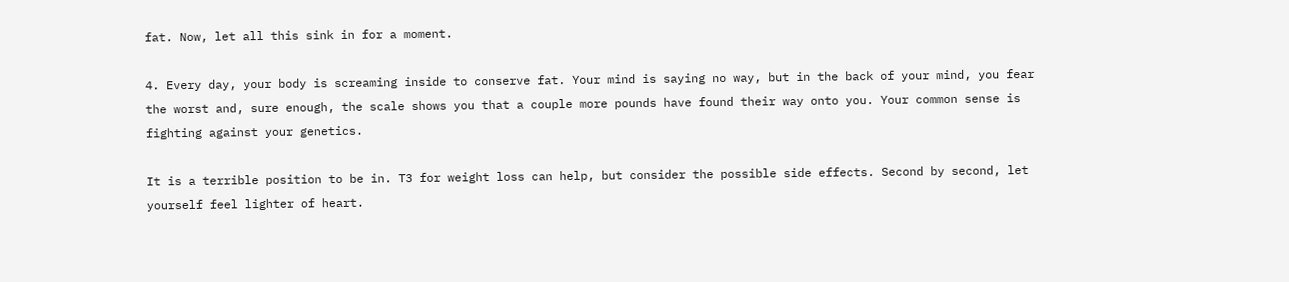fat. Now, let all this sink in for a moment.

4. Every day, your body is screaming inside to conserve fat. Your mind is saying no way, but in the back of your mind, you fear the worst and, sure enough, the scale shows you that a couple more pounds have found their way onto you. Your common sense is fighting against your genetics.

It is a terrible position to be in. T3 for weight loss can help, but consider the possible side effects. Second by second, let yourself feel lighter of heart.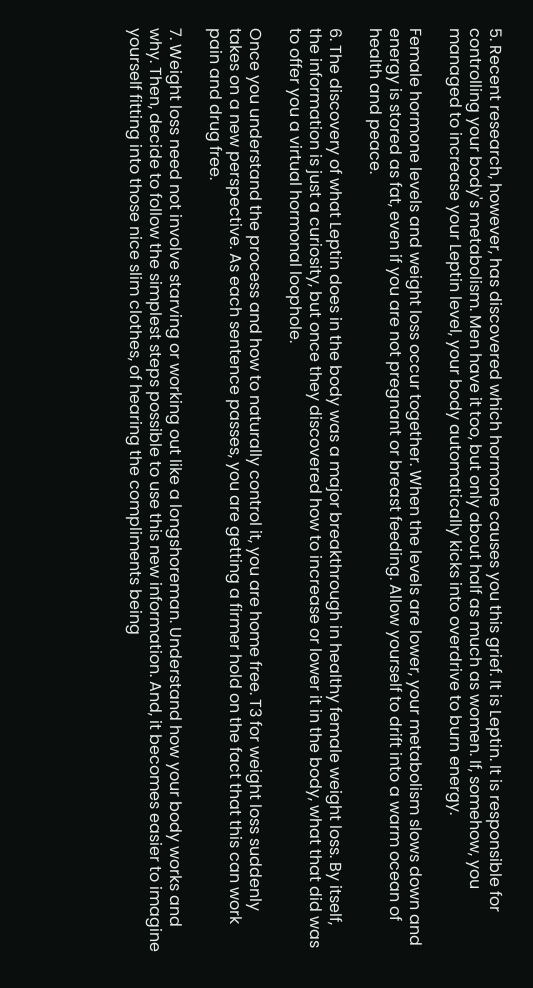5. Recent research, however, has discovered which hormone causes you this grief. It is Leptin. It is responsible for controlling your body's metabolism. Men have it too, but only about half as much as women. If, somehow, you managed to increase your Leptin level, your body automatically kicks into overdrive to burn energy.

Female hormone levels and weight loss occur together. When the levels are lower, your metabolism slows down and energy is stored as fat, even if you are not pregnant or breast feeding. Allow yourself to drift into a warm ocean of health and peace.

6. The discovery of what Leptin does in the body was a major breakthrough in healthy female weight loss. By itself, the information is just a curiosity, but once they discovered how to increase or lower it in the body, what that did was to offer you a virtual hormonal loophole.

Once you understand the process and how to naturally control it, you are home free. T3 for weight loss suddenly takes on a new perspective. As each sentence passes, you are getting a firmer hold on the fact that this can work pain and drug free.

7. Weight loss need not involve starving or working out like a longshoreman. Understand how your body works and why. Then, decide to follow the simplest steps possible to use this new information. And, it becomes easier to imagine yourself fitting into those nice slim clothes, of hearing the compliments being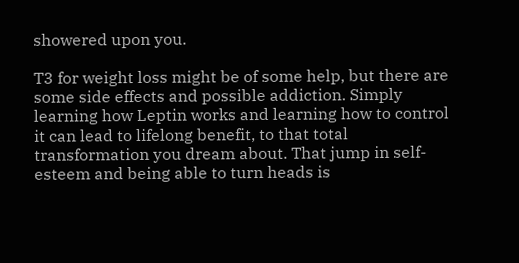showered upon you.

T3 for weight loss might be of some help, but there are some side effects and possible addiction. Simply learning how Leptin works and learning how to control it can lead to lifelong benefit, to that total transformation you dream about. That jump in self-esteem and being able to turn heads is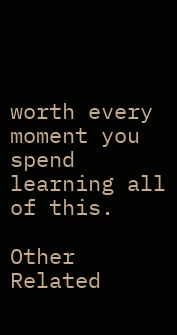worth every moment you spend learning all of this.

Other Related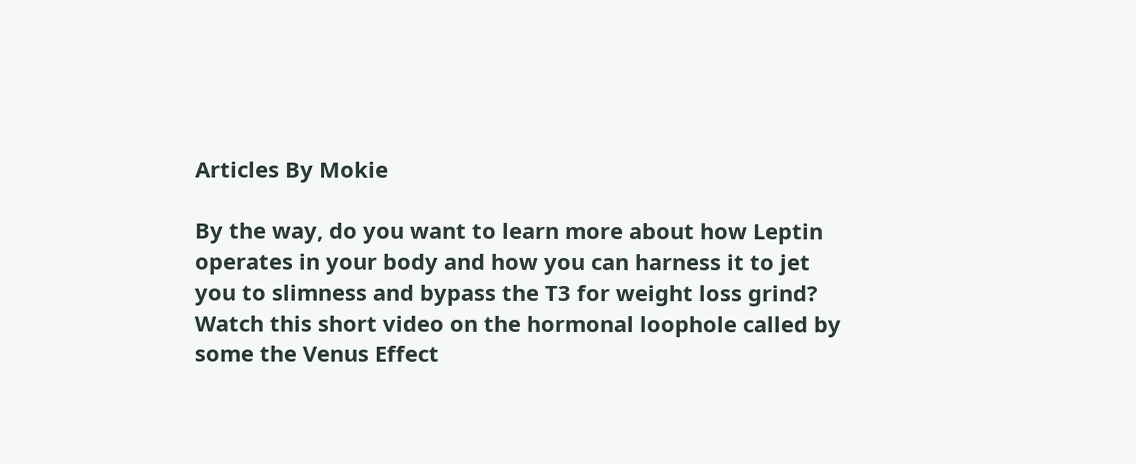Articles By Mokie

By the way, do you want to learn more about how Leptin operates in your body and how you can harness it to jet you to slimness and bypass the T3 for weight loss grind? Watch this short video on the hormonal loophole called by some the Venus Effect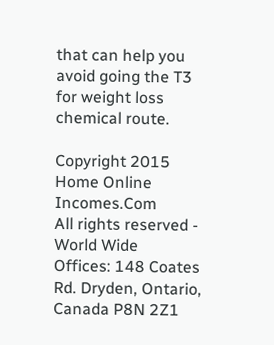that can help you avoid going the T3 for weight loss chemical route.

Copyright 2015 Home Online Incomes.Com
All rights reserved - World Wide
Offices: 148 Coates Rd. Dryden, Ontario,
Canada P8N 2Z1